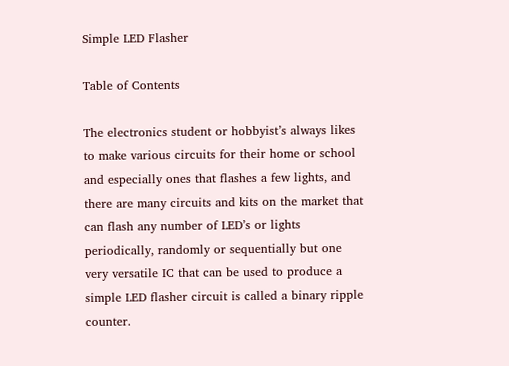Simple LED Flasher

Table of Contents

The electronics student or hobbyist’s always likes to make various circuits for their home or school and especially ones that flashes a few lights, and there are many circuits and kits on the market that can flash any number of LED’s or lights periodically, randomly or sequentially but one very versatile IC that can be used to produce a simple LED flasher circuit is called a binary ripple counter.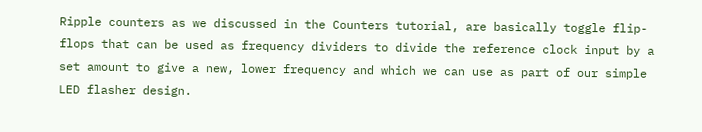Ripple counters as we discussed in the Counters tutorial, are basically toggle flip-flops that can be used as frequency dividers to divide the reference clock input by a set amount to give a new, lower frequency and which we can use as part of our simple LED flasher design.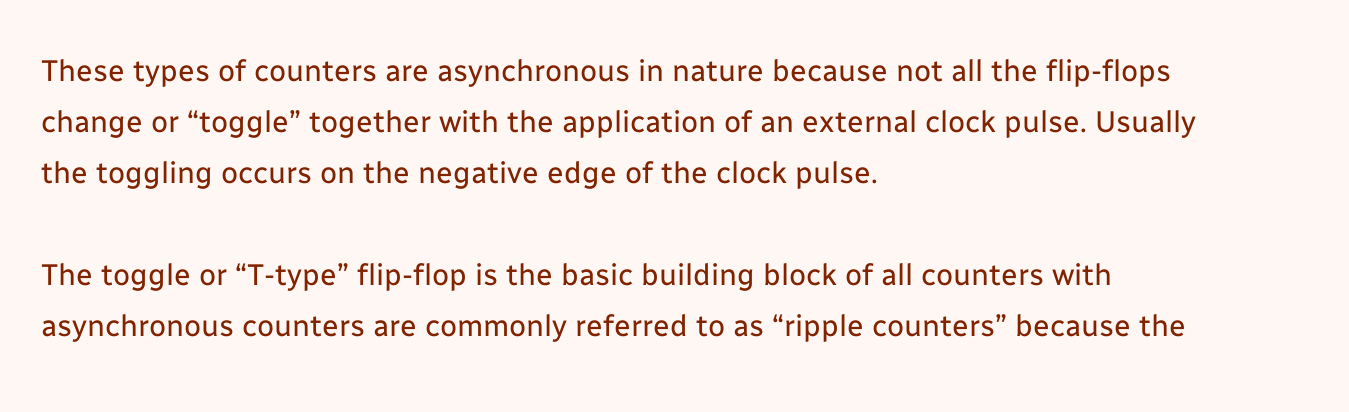These types of counters are asynchronous in nature because not all the flip-flops change or “toggle” together with the application of an external clock pulse. Usually the toggling occurs on the negative edge of the clock pulse.

The toggle or “T-type” flip-flop is the basic building block of all counters with asynchronous counters are commonly referred to as “ripple counters” because the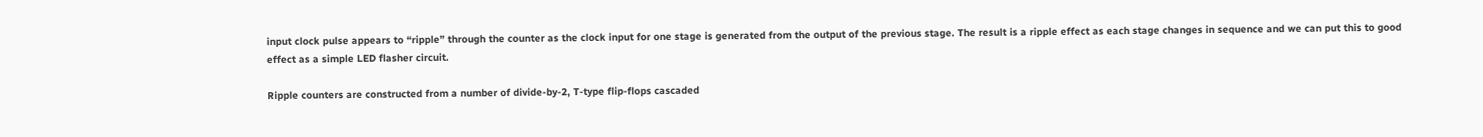input clock pulse appears to “ripple” through the counter as the clock input for one stage is generated from the output of the previous stage. The result is a ripple effect as each stage changes in sequence and we can put this to good effect as a simple LED flasher circuit.

Ripple counters are constructed from a number of divide-by-2, T-type flip-flops cascaded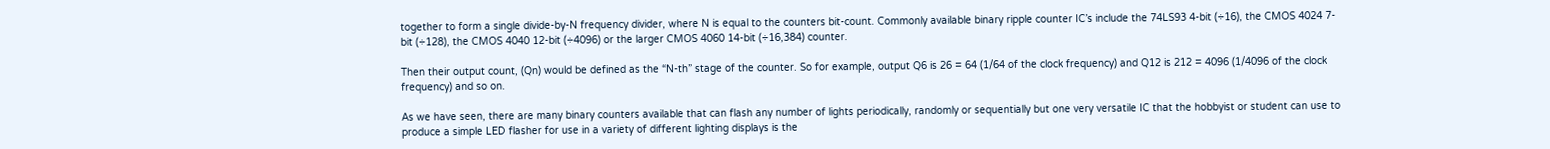together to form a single divide-by-N frequency divider, where N is equal to the counters bit-count. Commonly available binary ripple counter IC’s include the 74LS93 4-bit (÷16), the CMOS 4024 7-bit (÷128), the CMOS 4040 12-bit (÷4096) or the larger CMOS 4060 14-bit (÷16,384) counter.

Then their output count, (Qn) would be defined as the “N-th” stage of the counter. So for example, output Q6 is 26 = 64 (1/64 of the clock frequency) and Q12 is 212 = 4096 (1/4096 of the clock frequency) and so on.

As we have seen, there are many binary counters available that can flash any number of lights periodically, randomly or sequentially but one very versatile IC that the hobbyist or student can use to produce a simple LED flasher for use in a variety of different lighting displays is the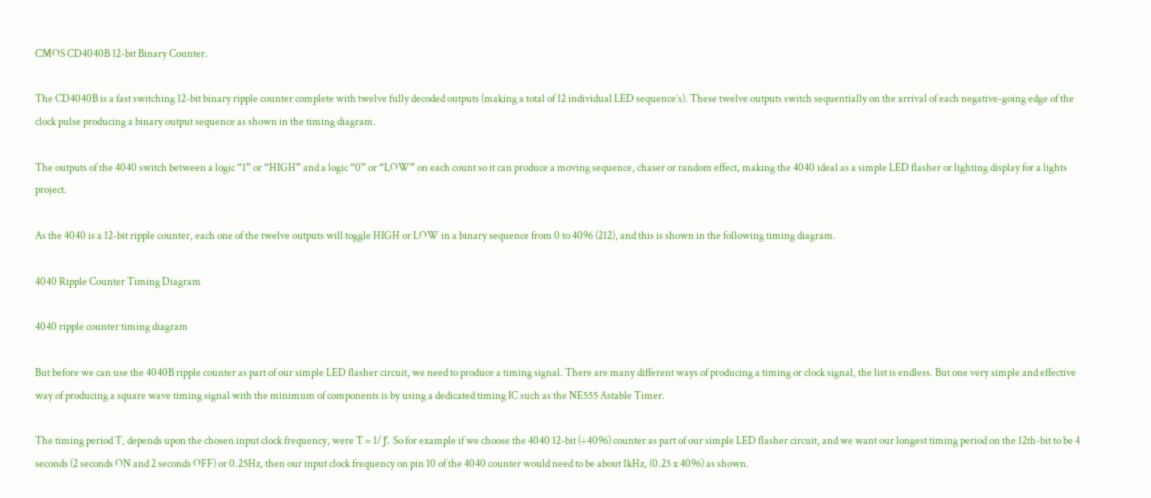CMOS CD4040B 12-bit Binary Counter.

The CD4040B is a fast switching 12-bit binary ripple counter complete with twelve fully decoded outputs (making a total of 12 individual LED sequence’s). These twelve outputs switch sequentially on the arrival of each negative-going edge of the clock pulse producing a binary output sequence as shown in the timing diagram.

The outputs of the 4040 switch between a logic “1” or “HIGH” and a logic “0” or “LOW” on each count so it can produce a moving sequence, chaser or random effect, making the 4040 ideal as a simple LED flasher or lighting display for a lights project.

As the 4040 is a 12-bit ripple counter, each one of the twelve outputs will toggle HIGH or LOW in a binary sequence from 0 to 4096 (212), and this is shown in the following timing diagram.

4040 Ripple Counter Timing Diagram

4040 ripple counter timing diagram

But before we can use the 4040B ripple counter as part of our simple LED flasher circuit, we need to produce a timing signal. There are many different ways of producing a timing or clock signal, the list is endless. But one very simple and effective way of producing a square wave timing signal with the minimum of components is by using a dedicated timing IC such as the NE555 Astable Timer.

The timing period T, depends upon the chosen input clock frequency, were T = 1/ƒ. So for example if we choose the 4040 12-bit (÷4096) counter as part of our simple LED flasher circuit, and we want our longest timing period on the 12th-bit to be 4 seconds (2 seconds ON and 2 seconds OFF) or 0.25Hz, then our input clock frequency on pin 10 of the 4040 counter would need to be about 1kHz, (0.25 x 4096) as shown.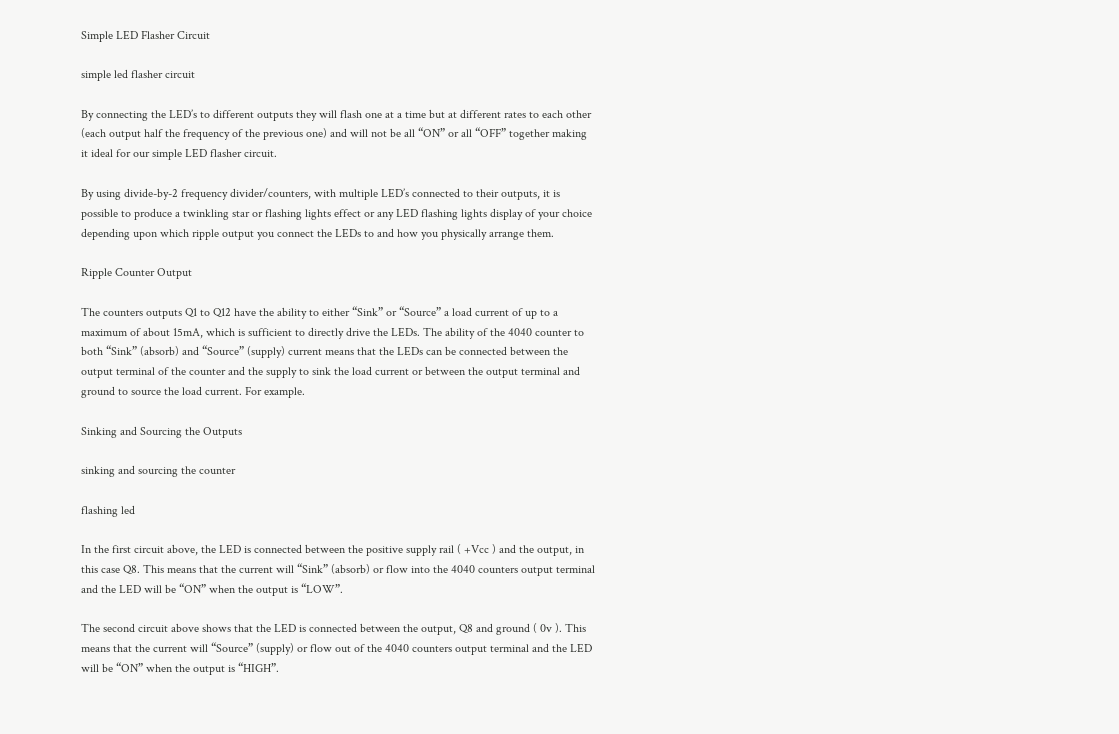Simple LED Flasher Circuit

simple led flasher circuit

By connecting the LED’s to different outputs they will flash one at a time but at different rates to each other (each output half the frequency of the previous one) and will not be all “ON” or all “OFF” together making it ideal for our simple LED flasher circuit.

By using divide-by-2 frequency divider/counters, with multiple LED’s connected to their outputs, it is possible to produce a twinkling star or flashing lights effect or any LED flashing lights display of your choice depending upon which ripple output you connect the LEDs to and how you physically arrange them.

Ripple Counter Output

The counters outputs Q1 to Q12 have the ability to either “Sink” or “Source” a load current of up to a maximum of about 15mA, which is sufficient to directly drive the LEDs. The ability of the 4040 counter to both “Sink” (absorb) and “Source” (supply) current means that the LEDs can be connected between the output terminal of the counter and the supply to sink the load current or between the output terminal and ground to source the load current. For example.

Sinking and Sourcing the Outputs

sinking and sourcing the counter

flashing led

In the first circuit above, the LED is connected between the positive supply rail ( +Vcc ) and the output, in this case Q8. This means that the current will “Sink” (absorb) or flow into the 4040 counters output terminal and the LED will be “ON” when the output is “LOW”.

The second circuit above shows that the LED is connected between the output, Q8 and ground ( 0v ). This means that the current will “Source” (supply) or flow out of the 4040 counters output terminal and the LED will be “ON” when the output is “HIGH”.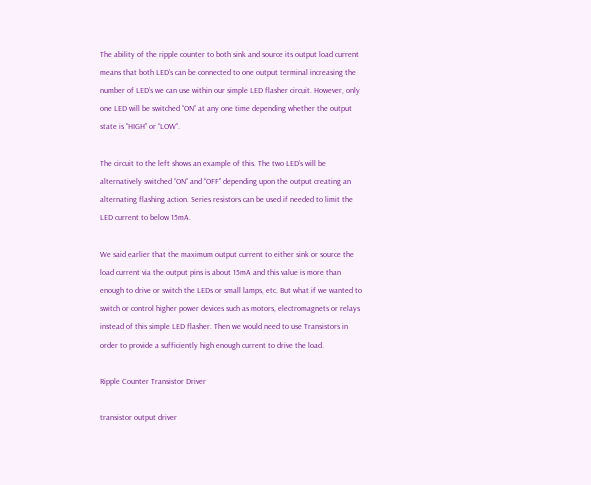The ability of the ripple counter to both sink and source its output load current means that both LED’s can be connected to one output terminal increasing the number of LED’s we can use within our simple LED flasher circuit. However, only one LED will be switched “ON” at any one time depending whether the output state is “HIGH” or “LOW”.

The circuit to the left shows an example of this. The two LED’s will be alternatively switched “ON” and “OFF” depending upon the output creating an alternating flashing action. Series resistors can be used if needed to limit the LED current to below 15mA.

We said earlier that the maximum output current to either sink or source the load current via the output pins is about 15mA and this value is more than enough to drive or switch the LEDs or small lamps, etc. But what if we wanted to switch or control higher power devices such as motors, electromagnets or relays instead of this simple LED flasher. Then we would need to use Transistors in order to provide a sufficiently high enough current to drive the load.

Ripple Counter Transistor Driver

transistor output driver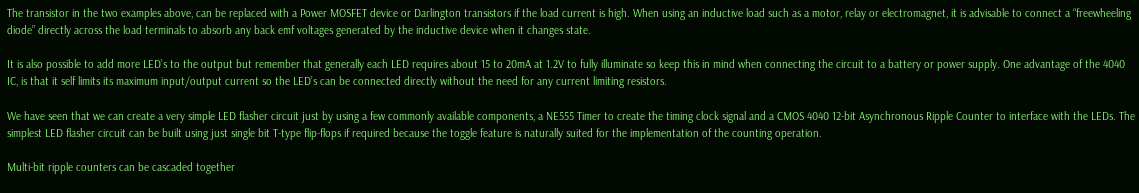The transistor in the two examples above, can be replaced with a Power MOSFET device or Darlington transistors if the load current is high. When using an inductive load such as a motor, relay or electromagnet, it is advisable to connect a “freewheeling diode” directly across the load terminals to absorb any back emf voltages generated by the inductive device when it changes state.

It is also possible to add more LED’s to the output but remember that generally each LED requires about 15 to 20mA at 1.2V to fully illuminate so keep this in mind when connecting the circuit to a battery or power supply. One advantage of the 4040 IC, is that it self limits its maximum input/output current so the LED’s can be connected directly without the need for any current limiting resistors.

We have seen that we can create a very simple LED flasher circuit just by using a few commonly available components, a NE555 Timer to create the timing clock signal and a CMOS 4040 12-bit Asynchronous Ripple Counter to interface with the LEDs. The simplest LED flasher circuit can be built using just single bit T-type flip-flops if required because the toggle feature is naturally suited for the implementation of the counting operation.

Multi-bit ripple counters can be cascaded together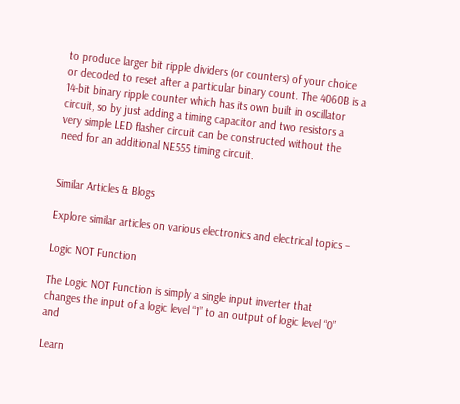to produce larger bit ripple dividers (or counters) of your choice or decoded to reset after a particular binary count. The 4060B is a 14-bit binary ripple counter which has its own built in oscillator circuit, so by just adding a timing capacitor and two resistors a very simple LED flasher circuit can be constructed without the need for an additional NE555 timing circuit.


Similar Articles & Blogs

Explore similar articles on various electronics and electrical topics –

Logic NOT Function

The Logic NOT Function is simply a single input inverter that changes the input of a logic level “1” to an output of logic level “0” and

Learn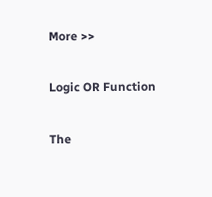More >>

Logic OR Function

The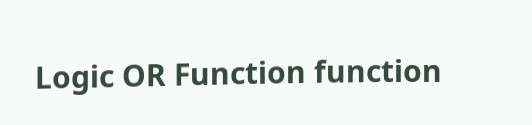Logic OR Function function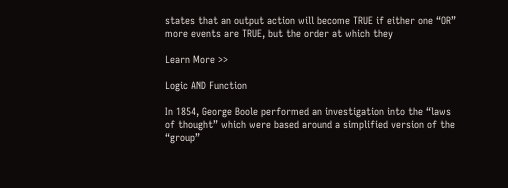states that an output action will become TRUE if either one “OR” more events are TRUE, but the order at which they

Learn More >>

Logic AND Function

In 1854, George Boole performed an investigation into the “laws of thought” which were based around a simplified version of the “group”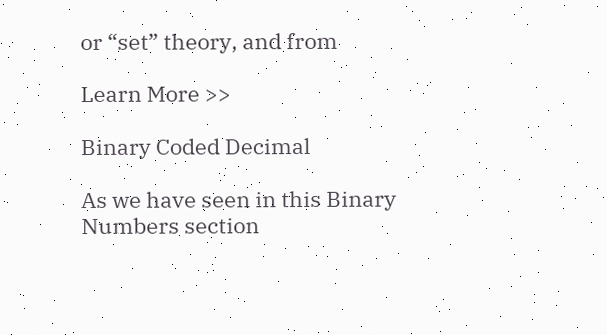or “set” theory, and from

Learn More >>

Binary Coded Decimal

As we have seen in this Binary Numbers section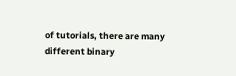of tutorials, there are many different binary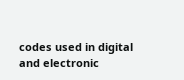codes used in digital and electronic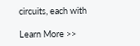circuits, each with

Learn More >>